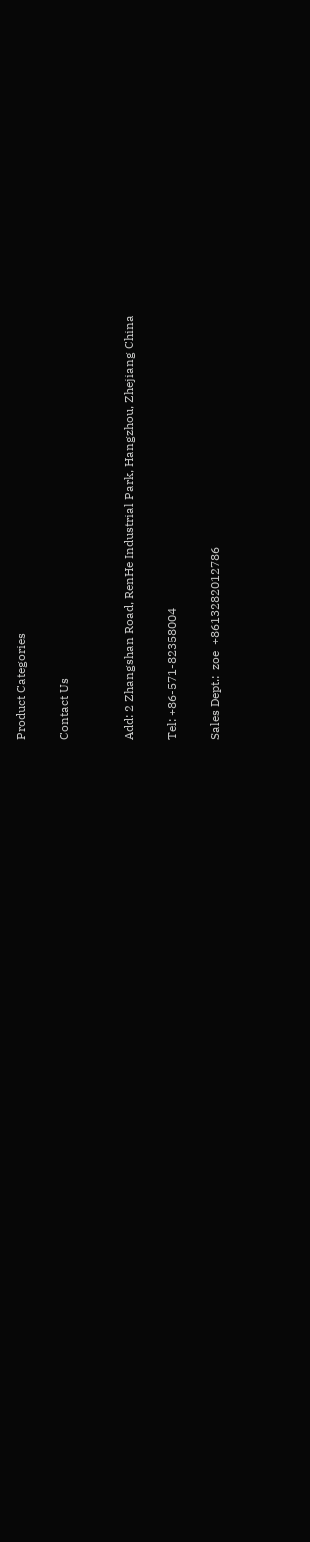Product Categories

Contact Us


Add: 2 Zhangshan Road, RenHe Industrial Park, Hangzhou, Zhejiang China

Tel: +86-571-82358004

Sales Dept.:  zoe  +8613282012786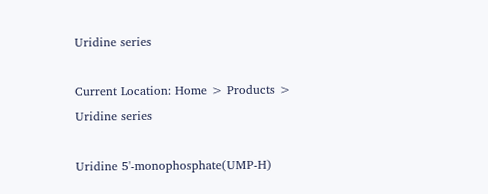Uridine series

Current Location: Home > Products > Uridine series

Uridine 5'-monophosphate(UMP-H)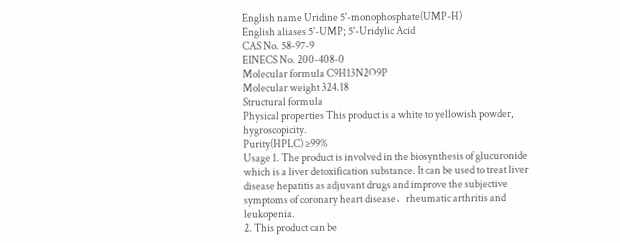English name Uridine 5'-monophosphate(UMP-H)
English aliases 5'-UMP; 5'-Uridylic Acid
CAS No. 58-97-9
EINECS No. 200-408-0
Molecular formula C9H13N2O9P
Molecular weight 324.18
Structural formula
Physical properties This product is a white to yellowish powder, hygroscopicity.
Purity(HPLC) ≥99%
Usage 1. The product is involved in the biosynthesis of glucuronide which is a liver detoxification substance. It can be used to treat liver disease hepatitis as adjuvant drugs and improve the subjective symptoms of coronary heart disease、rheumatic arthritis and leukopenia.
2. This product can be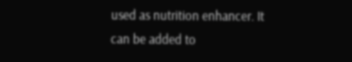used as nutrition enhancer. It can be added to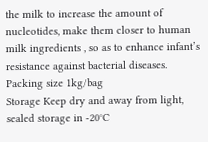the milk to increase the amount of nucleotides, make them closer to human milk ingredients , so as to enhance infant’s resistance against bacterial diseases.
Packing size 1kg/bag
Storage Keep dry and away from light, sealed storage in -20°C